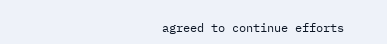agreed to continue efforts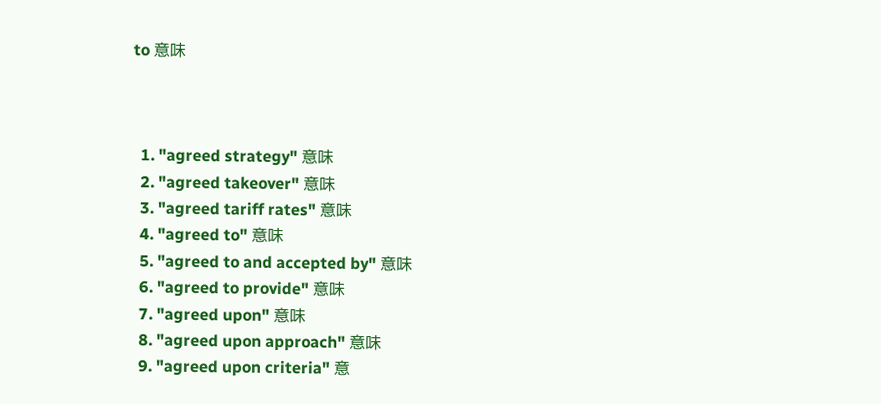to 意味



  1. "agreed strategy" 意味
  2. "agreed takeover" 意味
  3. "agreed tariff rates" 意味
  4. "agreed to" 意味
  5. "agreed to and accepted by" 意味
  6. "agreed to provide" 意味
  7. "agreed upon" 意味
  8. "agreed upon approach" 意味
  9. "agreed upon criteria" 意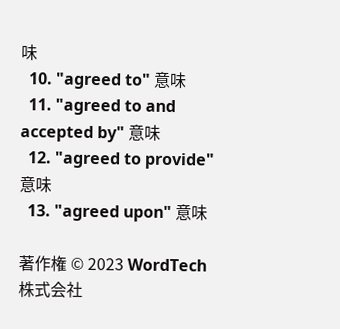味
  10. "agreed to" 意味
  11. "agreed to and accepted by" 意味
  12. "agreed to provide" 意味
  13. "agreed upon" 意味

著作権 © 2023 WordTech 株式会社